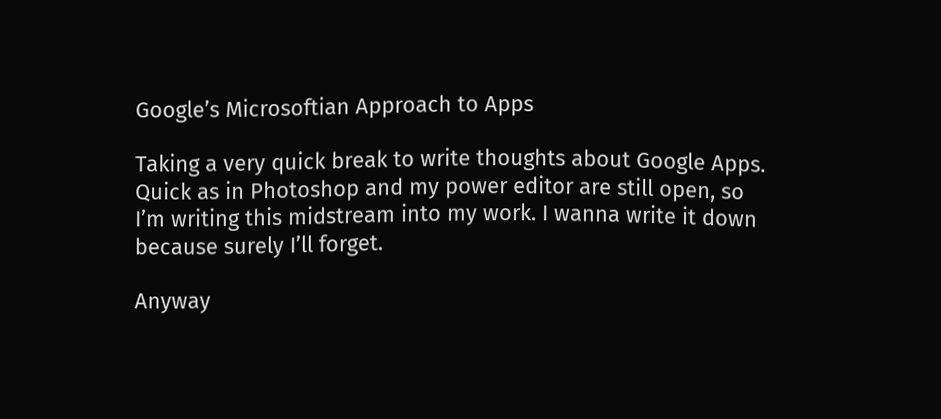Google’s Microsoftian Approach to Apps

Taking a very quick break to write thoughts about Google Apps. Quick as in Photoshop and my power editor are still open, so I’m writing this midstream into my work. I wanna write it down because surely I’ll forget.

Anyway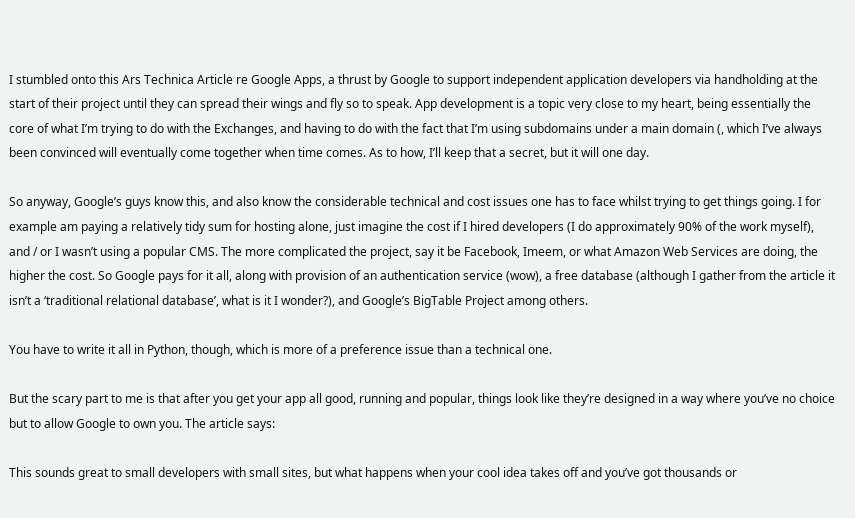I stumbled onto this Ars Technica Article re Google Apps, a thrust by Google to support independent application developers via handholding at the start of their project until they can spread their wings and fly so to speak. App development is a topic very close to my heart, being essentially the core of what I’m trying to do with the Exchanges, and having to do with the fact that I’m using subdomains under a main domain (, which I’ve always been convinced will eventually come together when time comes. As to how, I’ll keep that a secret, but it will one day.

So anyway, Google’s guys know this, and also know the considerable technical and cost issues one has to face whilst trying to get things going. I for example am paying a relatively tidy sum for hosting alone, just imagine the cost if I hired developers (I do approximately 90% of the work myself), and / or I wasn’t using a popular CMS. The more complicated the project, say it be Facebook, Imeem, or what Amazon Web Services are doing, the higher the cost. So Google pays for it all, along with provision of an authentication service (wow), a free database (although I gather from the article it isn’t a ‘traditional relational database’, what is it I wonder?), and Google’s BigTable Project among others.

You have to write it all in Python, though, which is more of a preference issue than a technical one.

But the scary part to me is that after you get your app all good, running and popular, things look like they’re designed in a way where you’ve no choice but to allow Google to own you. The article says:

This sounds great to small developers with small sites, but what happens when your cool idea takes off and you’ve got thousands or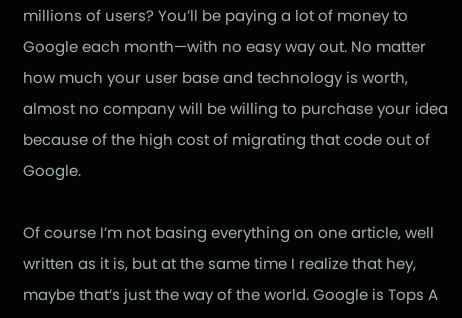millions of users? You’ll be paying a lot of money to Google each month—with no easy way out. No matter how much your user base and technology is worth, almost no company will be willing to purchase your idea because of the high cost of migrating that code out of Google.

Of course I’m not basing everything on one article, well written as it is, but at the same time I realize that hey, maybe that’s just the way of the world. Google is Tops A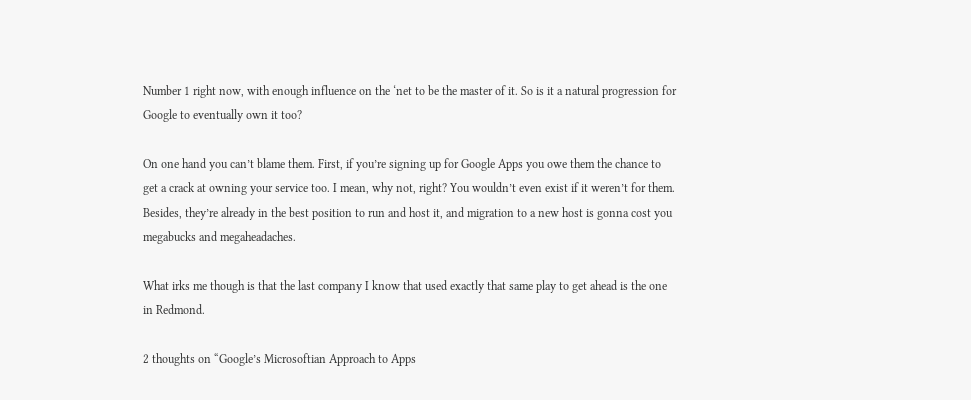Number 1 right now, with enough influence on the ‘net to be the master of it. So is it a natural progression for Google to eventually own it too?

On one hand you can’t blame them. First, if you’re signing up for Google Apps you owe them the chance to get a crack at owning your service too. I mean, why not, right? You wouldn’t even exist if it weren’t for them. Besides, they’re already in the best position to run and host it, and migration to a new host is gonna cost you megabucks and megaheadaches.

What irks me though is that the last company I know that used exactly that same play to get ahead is the one in Redmond.

2 thoughts on “Google’s Microsoftian Approach to Apps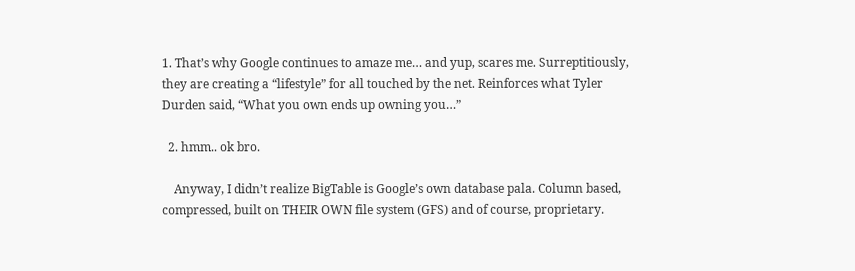1. That’s why Google continues to amaze me… and yup, scares me. Surreptitiously, they are creating a “lifestyle” for all touched by the net. Reinforces what Tyler Durden said, “What you own ends up owning you…”

  2. hmm.. ok bro.

    Anyway, I didn’t realize BigTable is Google’s own database pala. Column based, compressed, built on THEIR OWN file system (GFS) and of course, proprietary.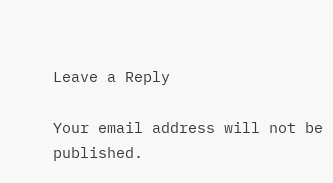Leave a Reply

Your email address will not be published.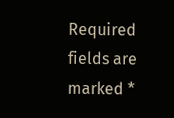Required fields are marked *